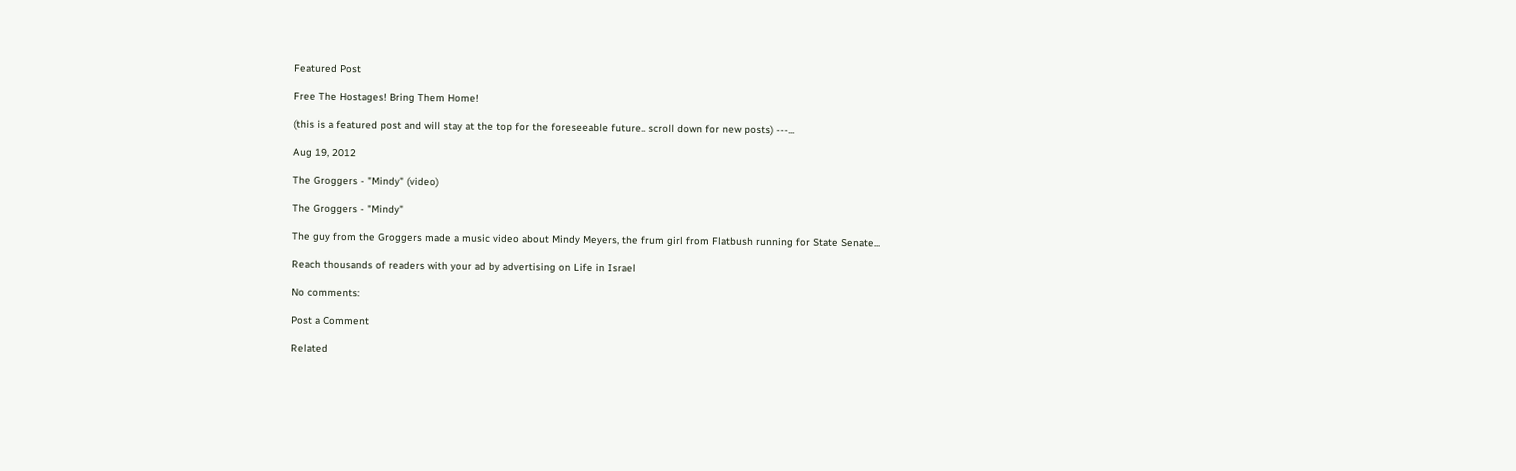Featured Post

Free The Hostages! Bring Them Home!

(this is a featured post and will stay at the top for the foreseeable future.. scroll down for new posts) ---...

Aug 19, 2012

The Groggers - "Mindy" (video)

The Groggers - "Mindy"

The guy from the Groggers made a music video about Mindy Meyers, the frum girl from Flatbush running for State Senate...

Reach thousands of readers with your ad by advertising on Life in Israel

No comments:

Post a Comment

Related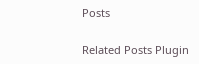Posts

Related Posts Plugin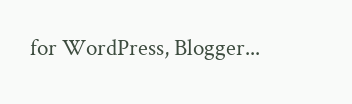for WordPress, Blogger...